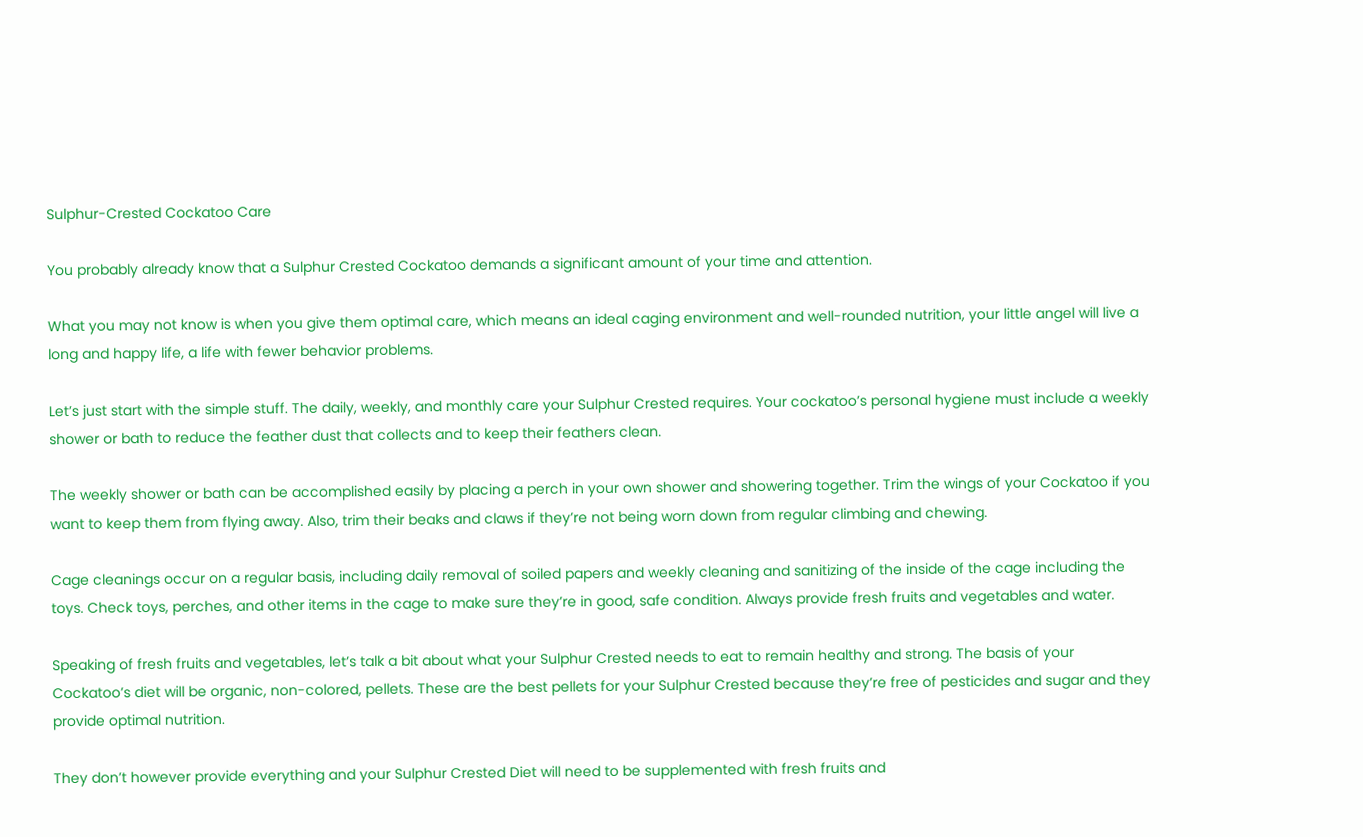Sulphur-Crested Cockatoo Care

You probably already know that a Sulphur Crested Cockatoo demands a significant amount of your time and attention.

What you may not know is when you give them optimal care, which means an ideal caging environment and well-rounded nutrition, your little angel will live a long and happy life, a life with fewer behavior problems.

Let’s just start with the simple stuff. The daily, weekly, and monthly care your Sulphur Crested requires. Your cockatoo’s personal hygiene must include a weekly shower or bath to reduce the feather dust that collects and to keep their feathers clean.

The weekly shower or bath can be accomplished easily by placing a perch in your own shower and showering together. Trim the wings of your Cockatoo if you want to keep them from flying away. Also, trim their beaks and claws if they’re not being worn down from regular climbing and chewing.

Cage cleanings occur on a regular basis, including daily removal of soiled papers and weekly cleaning and sanitizing of the inside of the cage including the toys. Check toys, perches, and other items in the cage to make sure they’re in good, safe condition. Always provide fresh fruits and vegetables and water.

Speaking of fresh fruits and vegetables, let’s talk a bit about what your Sulphur Crested needs to eat to remain healthy and strong. The basis of your Cockatoo’s diet will be organic, non-colored, pellets. These are the best pellets for your Sulphur Crested because they’re free of pesticides and sugar and they provide optimal nutrition.

They don’t however provide everything and your Sulphur Crested Diet will need to be supplemented with fresh fruits and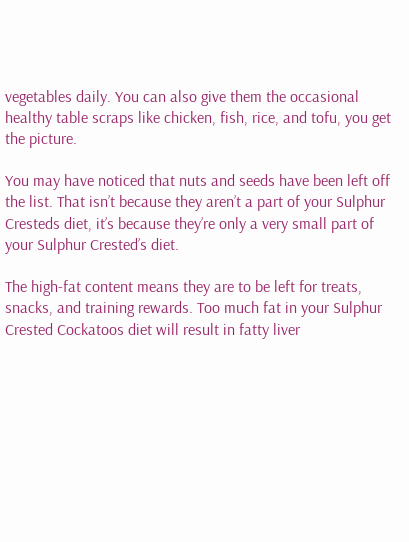vegetables daily. You can also give them the occasional healthy table scraps like chicken, fish, rice, and tofu, you get the picture.

You may have noticed that nuts and seeds have been left off the list. That isn’t because they aren’t a part of your Sulphur Cresteds diet, it’s because they’re only a very small part of your Sulphur Crested’s diet.

The high-fat content means they are to be left for treats, snacks, and training rewards. Too much fat in your Sulphur Crested Cockatoos diet will result in fatty liver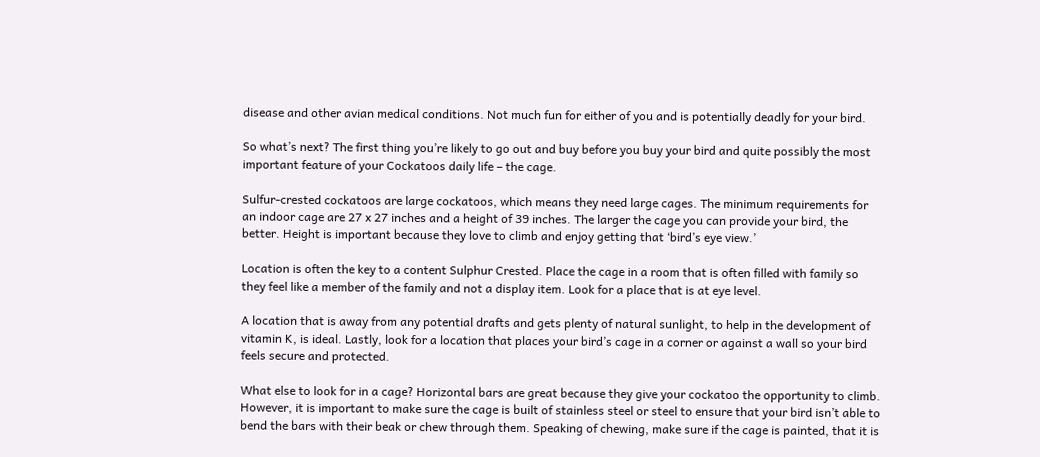disease and other avian medical conditions. Not much fun for either of you and is potentially deadly for your bird.

So what’s next? The first thing you’re likely to go out and buy before you buy your bird and quite possibly the most important feature of your Cockatoos daily life – the cage.

Sulfur-crested cockatoos are large cockatoos, which means they need large cages. The minimum requirements for an indoor cage are 27 x 27 inches and a height of 39 inches. The larger the cage you can provide your bird, the better. Height is important because they love to climb and enjoy getting that ‘bird’s eye view.’

Location is often the key to a content Sulphur Crested. Place the cage in a room that is often filled with family so they feel like a member of the family and not a display item. Look for a place that is at eye level.

A location that is away from any potential drafts and gets plenty of natural sunlight, to help in the development of vitamin K, is ideal. Lastly, look for a location that places your bird’s cage in a corner or against a wall so your bird feels secure and protected.

What else to look for in a cage? Horizontal bars are great because they give your cockatoo the opportunity to climb. However, it is important to make sure the cage is built of stainless steel or steel to ensure that your bird isn’t able to bend the bars with their beak or chew through them. Speaking of chewing, make sure if the cage is painted, that it is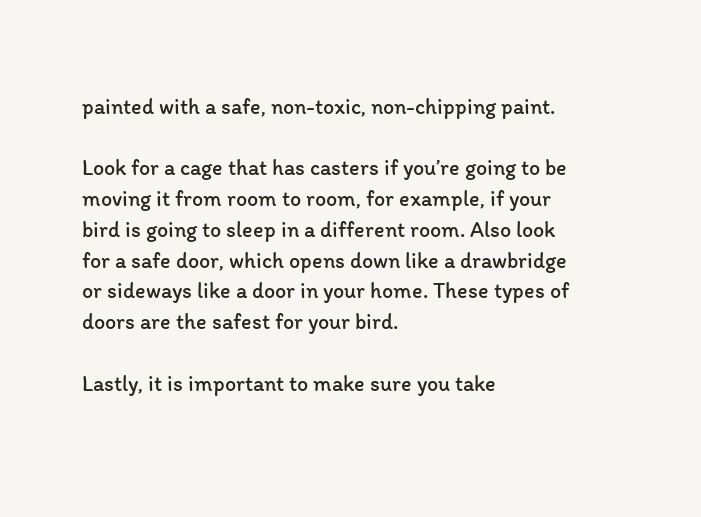painted with a safe, non-toxic, non-chipping paint.

Look for a cage that has casters if you’re going to be moving it from room to room, for example, if your bird is going to sleep in a different room. Also look for a safe door, which opens down like a drawbridge or sideways like a door in your home. These types of doors are the safest for your bird.

Lastly, it is important to make sure you take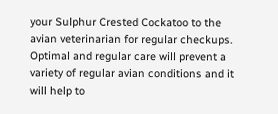your Sulphur Crested Cockatoo to the avian veterinarian for regular checkups. Optimal and regular care will prevent a variety of regular avian conditions and it will help to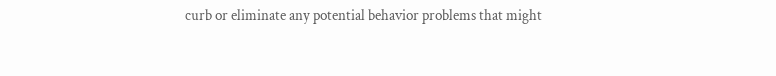curb or eliminate any potential behavior problems that might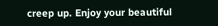creep up. Enjoy your beautiful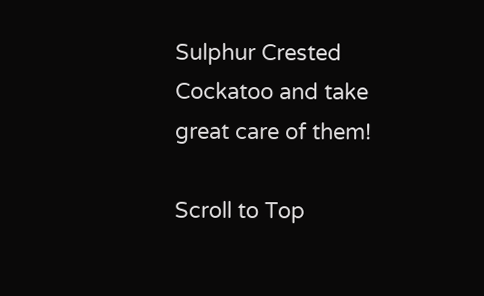Sulphur Crested Cockatoo and take great care of them!

Scroll to Top